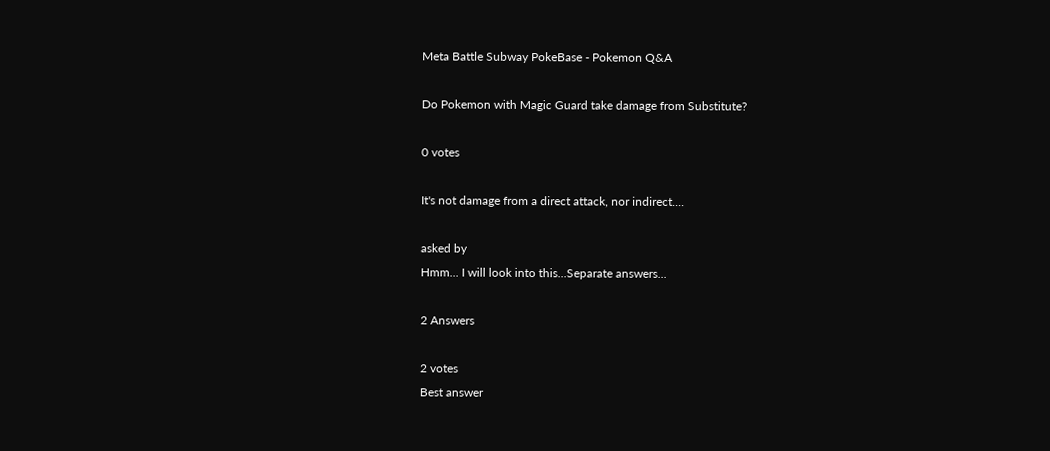Meta Battle Subway PokeBase - Pokemon Q&A

Do Pokemon with Magic Guard take damage from Substitute?

0 votes

It's not damage from a direct attack, nor indirect....

asked by
Hmm... I will look into this...Separate answers...

2 Answers

2 votes
Best answer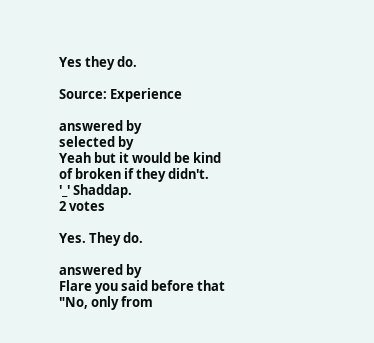Yes they do.

Source: Experience

answered by
selected by
Yeah but it would be kind of broken if they didn't.
'_' Shaddap.
2 votes

Yes. They do.

answered by
Flare you said before that "No, only from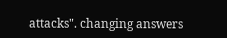attacks". changing answers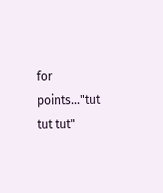for points..."tut tut tut"